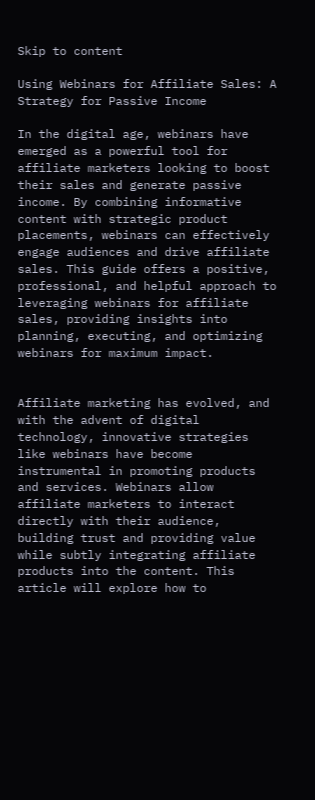Skip to content

Using Webinars for Affiliate Sales: A Strategy for Passive Income

In the digital age, webinars have emerged as a powerful tool for affiliate marketers looking to boost their sales and generate passive income. By combining informative content with strategic product placements, webinars can effectively engage audiences and drive affiliate sales. This guide offers a positive, professional, and helpful approach to leveraging webinars for affiliate sales, providing insights into planning, executing, and optimizing webinars for maximum impact.


Affiliate marketing has evolved, and with the advent of digital technology, innovative strategies like webinars have become instrumental in promoting products and services. Webinars allow affiliate marketers to interact directly with their audience, building trust and providing value while subtly integrating affiliate products into the content. This article will explore how to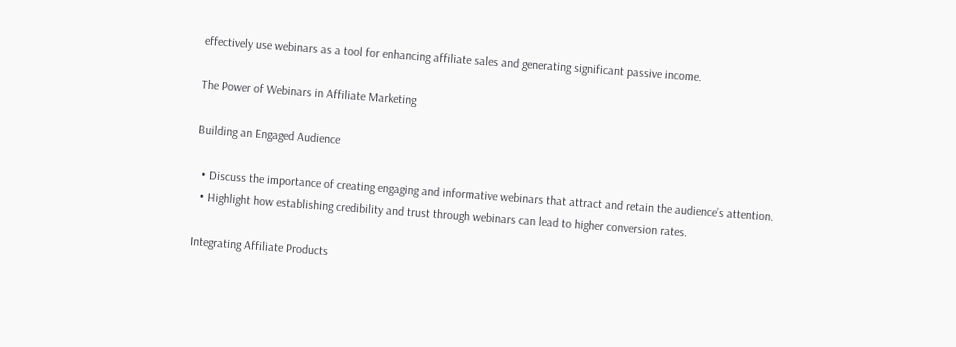effectively use webinars as a tool for enhancing affiliate sales and generating significant passive income.

The Power of Webinars in Affiliate Marketing

Building an Engaged Audience

  • Discuss the importance of creating engaging and informative webinars that attract and retain the audience’s attention.
  • Highlight how establishing credibility and trust through webinars can lead to higher conversion rates.

Integrating Affiliate Products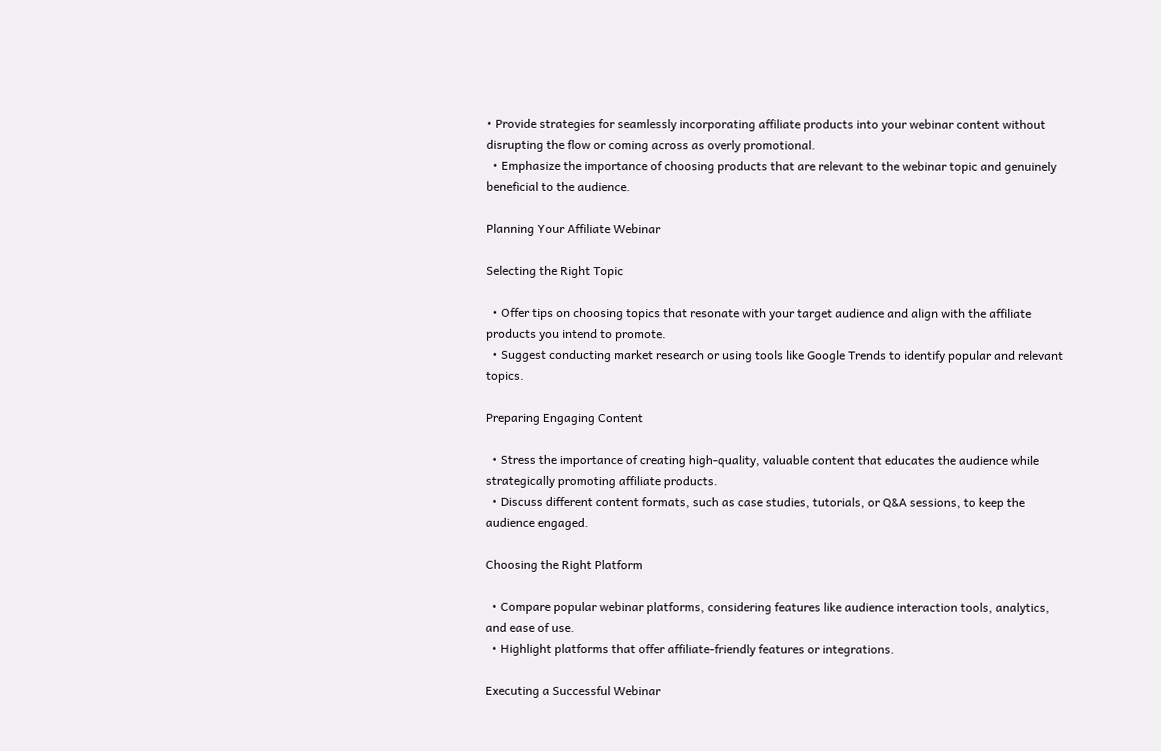• Provide strategies for seamlessly incorporating affiliate products into your webinar content without disrupting the flow or coming across as overly promotional.
  • Emphasize the importance of choosing products that are relevant to the webinar topic and genuinely beneficial to the audience.

Planning Your Affiliate Webinar

Selecting the Right Topic

  • Offer tips on choosing topics that resonate with your target audience and align with the affiliate products you intend to promote.
  • Suggest conducting market research or using tools like Google Trends to identify popular and relevant topics.

Preparing Engaging Content

  • Stress the importance of creating high-quality, valuable content that educates the audience while strategically promoting affiliate products.
  • Discuss different content formats, such as case studies, tutorials, or Q&A sessions, to keep the audience engaged.

Choosing the Right Platform

  • Compare popular webinar platforms, considering features like audience interaction tools, analytics, and ease of use.
  • Highlight platforms that offer affiliate-friendly features or integrations.

Executing a Successful Webinar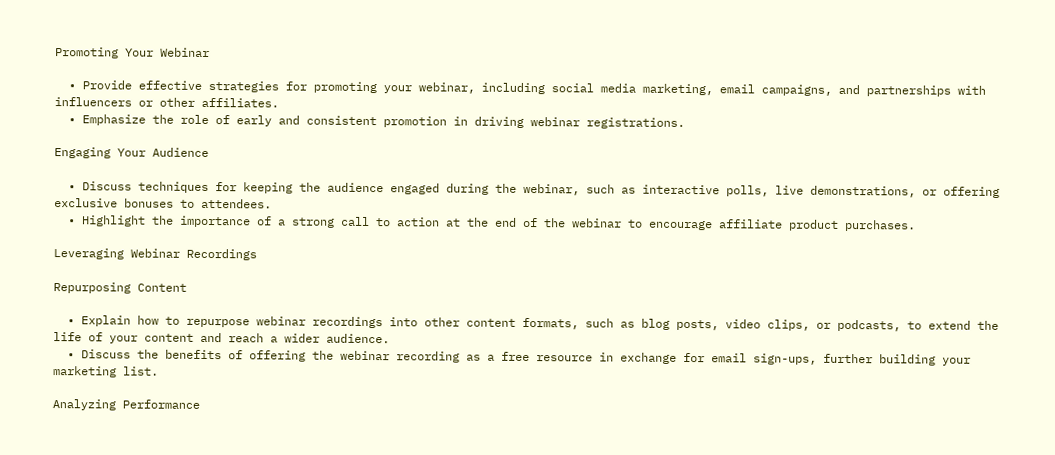Promoting Your Webinar

  • Provide effective strategies for promoting your webinar, including social media marketing, email campaigns, and partnerships with influencers or other affiliates.
  • Emphasize the role of early and consistent promotion in driving webinar registrations.

Engaging Your Audience

  • Discuss techniques for keeping the audience engaged during the webinar, such as interactive polls, live demonstrations, or offering exclusive bonuses to attendees.
  • Highlight the importance of a strong call to action at the end of the webinar to encourage affiliate product purchases.

Leveraging Webinar Recordings

Repurposing Content

  • Explain how to repurpose webinar recordings into other content formats, such as blog posts, video clips, or podcasts, to extend the life of your content and reach a wider audience.
  • Discuss the benefits of offering the webinar recording as a free resource in exchange for email sign-ups, further building your marketing list.

Analyzing Performance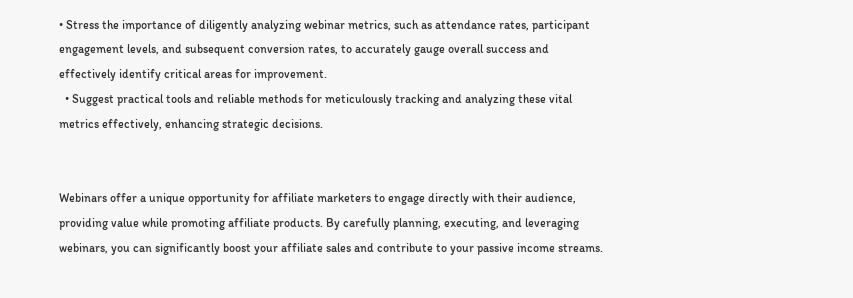• Stress the importance of diligently analyzing webinar metrics, such as attendance rates, participant engagement levels, and subsequent conversion rates, to accurately gauge overall success and effectively identify critical areas for improvement.
  • Suggest practical tools and reliable methods for meticulously tracking and analyzing these vital metrics effectively, enhancing strategic decisions.


Webinars offer a unique opportunity for affiliate marketers to engage directly with their audience, providing value while promoting affiliate products. By carefully planning, executing, and leveraging webinars, you can significantly boost your affiliate sales and contribute to your passive income streams.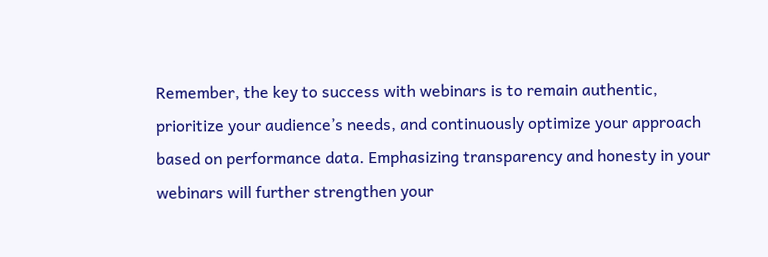Remember, the key to success with webinars is to remain authentic, prioritize your audience’s needs, and continuously optimize your approach based on performance data. Emphasizing transparency and honesty in your webinars will further strengthen your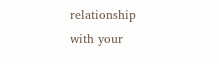relationship with your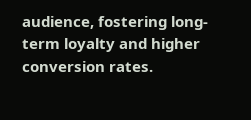audience, fostering long-term loyalty and higher conversion rates.